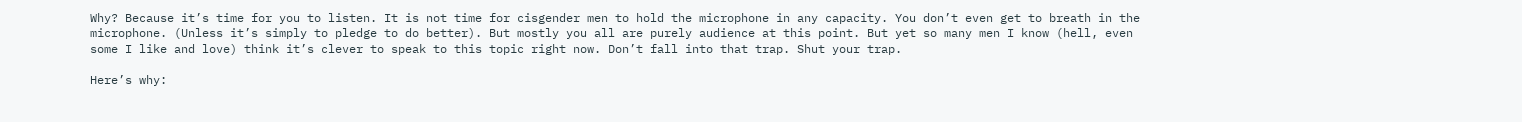Why? Because it’s time for you to listen. It is not time for cisgender men to hold the microphone in any capacity. You don’t even get to breath in the microphone. (Unless it’s simply to pledge to do better). But mostly you all are purely audience at this point. But yet so many men I know (hell, even some I like and love) think it’s clever to speak to this topic right now. Don’t fall into that trap. Shut your trap.

Here’s why: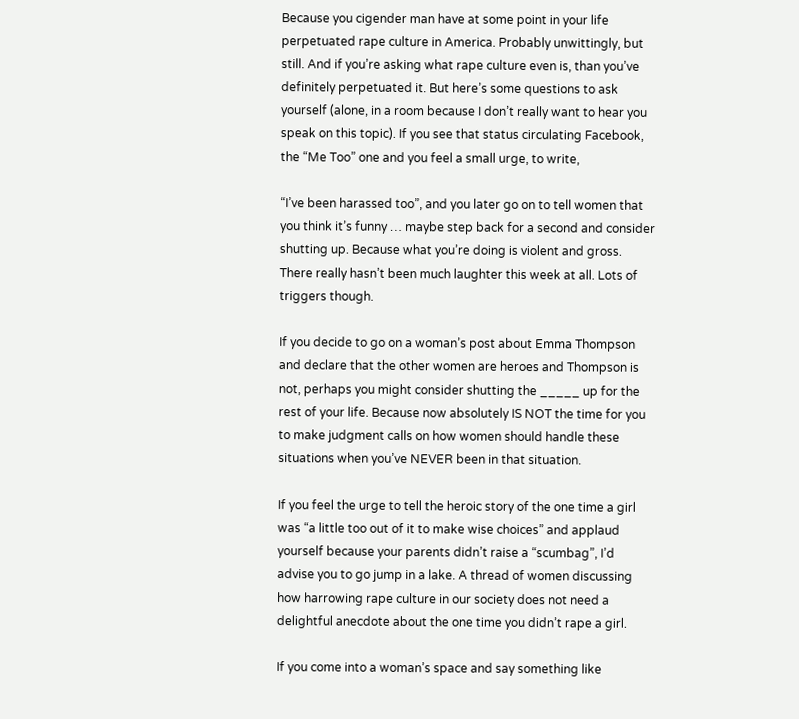Because you cigender man have at some point in your life perpetuated rape culture in America. Probably unwittingly, but still. And if you’re asking what rape culture even is, than you’ve definitely perpetuated it. But here’s some questions to ask yourself (alone, in a room because I don’t really want to hear you speak on this topic). If you see that status circulating Facebook, the “Me Too” one and you feel a small urge, to write,

“I’ve been harassed too”, and you later go on to tell women that you think it’s funny … maybe step back for a second and consider shutting up. Because what you’re doing is violent and gross. There really hasn’t been much laughter this week at all. Lots of triggers though.

If you decide to go on a woman’s post about Emma Thompson and declare that the other women are heroes and Thompson is not, perhaps you might consider shutting the _____ up for the rest of your life. Because now absolutely IS NOT the time for you to make judgment calls on how women should handle these situations when you’ve NEVER been in that situation.

If you feel the urge to tell the heroic story of the one time a girl was “a little too out of it to make wise choices” and applaud yourself because your parents didn’t raise a “scumbag”, I’d advise you to go jump in a lake. A thread of women discussing how harrowing rape culture in our society does not need a delightful anecdote about the one time you didn’t rape a girl.

If you come into a woman’s space and say something like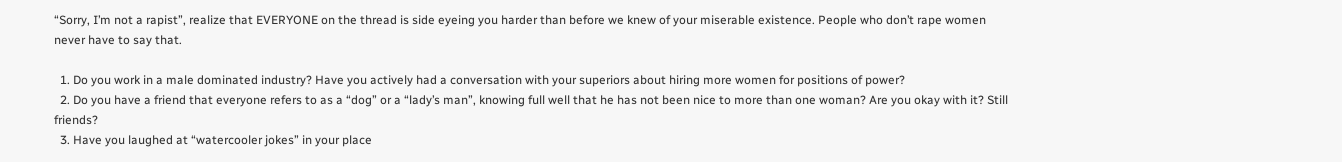“Sorry, I’m not a rapist”, realize that EVERYONE on the thread is side eyeing you harder than before we knew of your miserable existence. People who don’t rape women never have to say that.

  1. Do you work in a male dominated industry? Have you actively had a conversation with your superiors about hiring more women for positions of power?
  2. Do you have a friend that everyone refers to as a “dog” or a “lady’s man”, knowing full well that he has not been nice to more than one woman? Are you okay with it? Still friends?
  3. Have you laughed at “watercooler jokes” in your place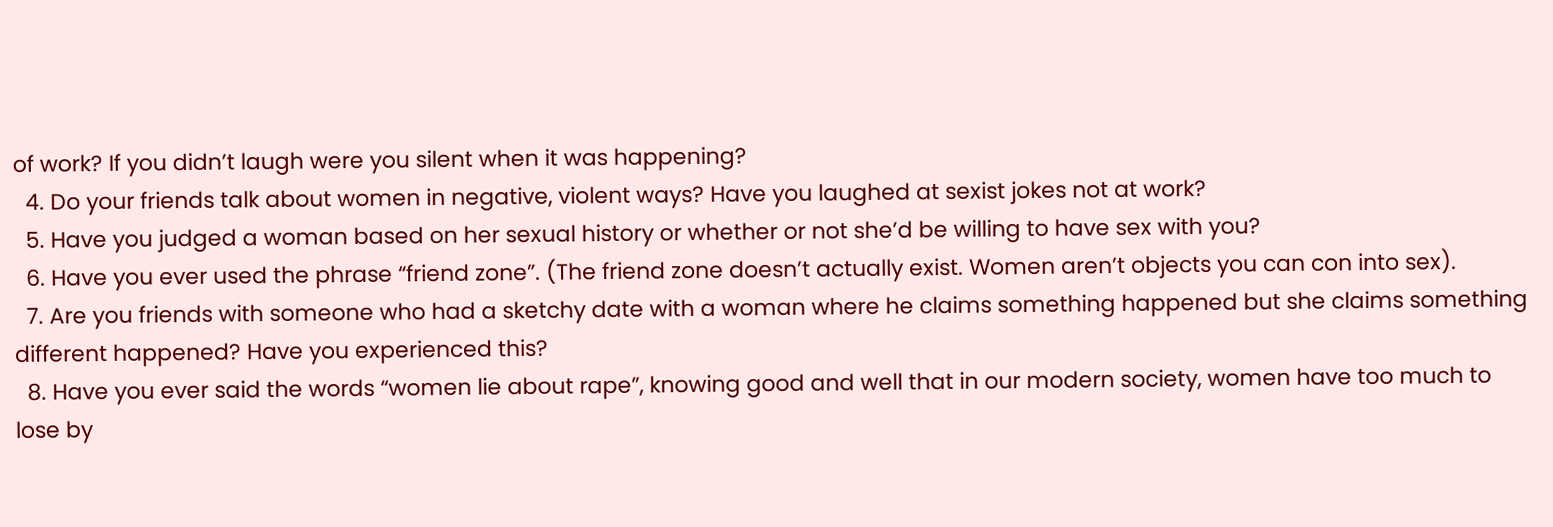of work? If you didn’t laugh were you silent when it was happening?
  4. Do your friends talk about women in negative, violent ways? Have you laughed at sexist jokes not at work?
  5. Have you judged a woman based on her sexual history or whether or not she’d be willing to have sex with you?
  6. Have you ever used the phrase “friend zone”. (The friend zone doesn’t actually exist. Women aren’t objects you can con into sex).
  7. Are you friends with someone who had a sketchy date with a woman where he claims something happened but she claims something different happened? Have you experienced this?
  8. Have you ever said the words “women lie about rape”, knowing good and well that in our modern society, women have too much to lose by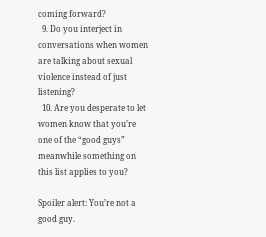coming forward?
  9. Do you interject in conversations when women are talking about sexual violence instead of just listening?
  10. Are you desperate to let women know that you’re one of the “good guys” meanwhile something on this list applies to you?

Spoiler alert: You’re not a good guy.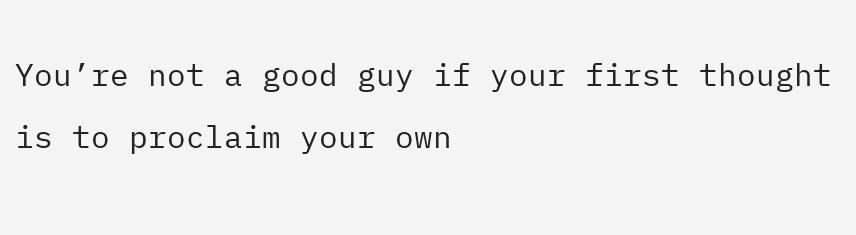You’re not a good guy if your first thought is to proclaim your own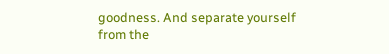goodness. And separate yourself from the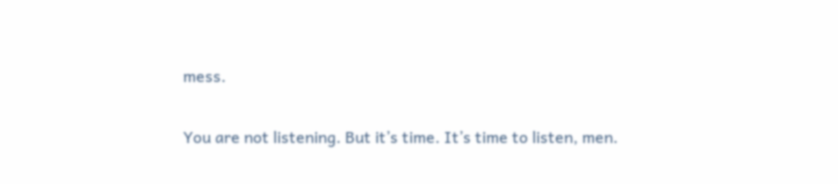mess.

You are not listening. But it’s time. It’s time to listen, men.